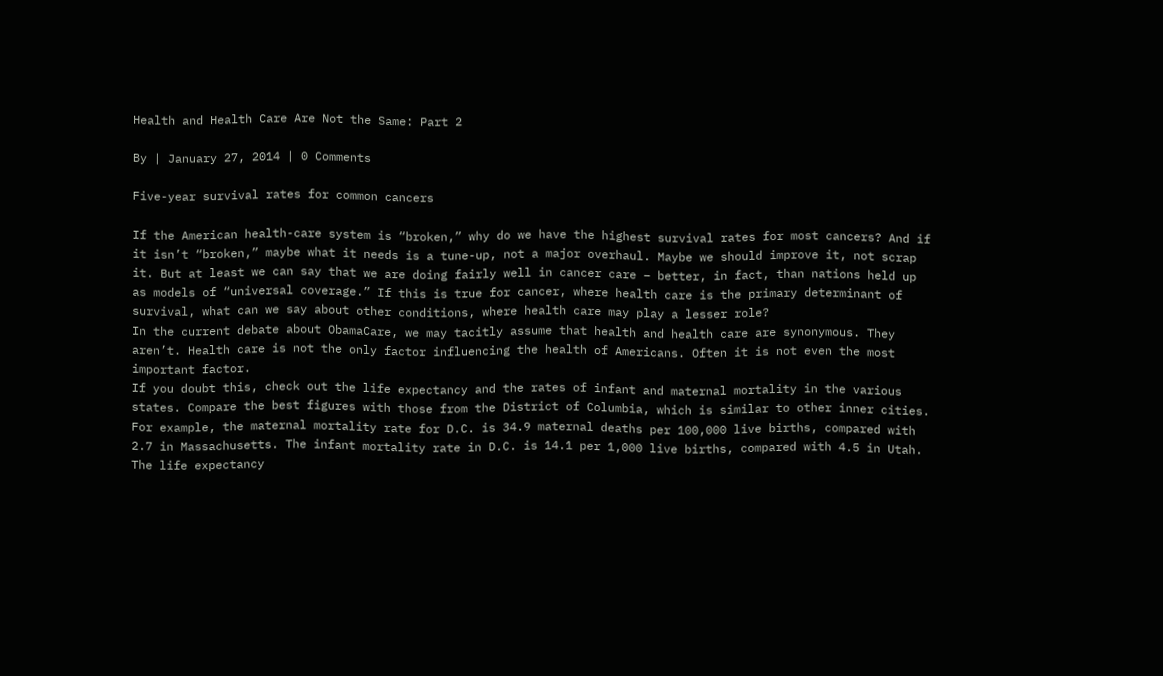Health and Health Care Are Not the Same: Part 2

By | January 27, 2014 | 0 Comments

Five-year survival rates for common cancers

If the American health-care system is “broken,” why do we have the highest survival rates for most cancers? And if it isn’t “broken,” maybe what it needs is a tune-up, not a major overhaul. Maybe we should improve it, not scrap it. But at least we can say that we are doing fairly well in cancer care – better, in fact, than nations held up as models of “universal coverage.” If this is true for cancer, where health care is the primary determinant of survival, what can we say about other conditions, where health care may play a lesser role?
In the current debate about ObamaCare, we may tacitly assume that health and health care are synonymous. They aren’t. Health care is not the only factor influencing the health of Americans. Often it is not even the most important factor.
If you doubt this, check out the life expectancy and the rates of infant and maternal mortality in the various states. Compare the best figures with those from the District of Columbia, which is similar to other inner cities. For example, the maternal mortality rate for D.C. is 34.9 maternal deaths per 100,000 live births, compared with 2.7 in Massachusetts. The infant mortality rate in D.C. is 14.1 per 1,000 live births, compared with 4.5 in Utah. The life expectancy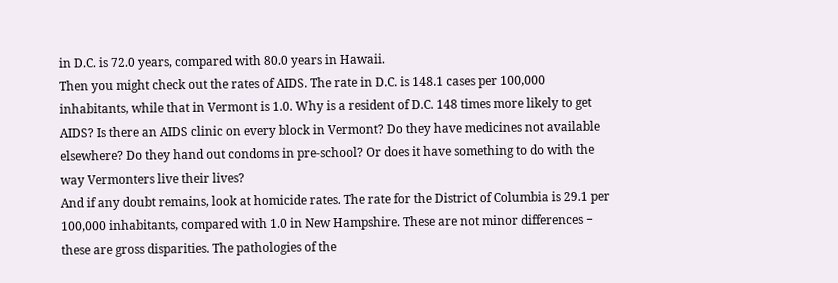in D.C. is 72.0 years, compared with 80.0 years in Hawaii.
Then you might check out the rates of AIDS. The rate in D.C. is 148.1 cases per 100,000 inhabitants, while that in Vermont is 1.0. Why is a resident of D.C. 148 times more likely to get AIDS? Is there an AIDS clinic on every block in Vermont? Do they have medicines not available elsewhere? Do they hand out condoms in pre-school? Or does it have something to do with the way Vermonters live their lives?
And if any doubt remains, look at homicide rates. The rate for the District of Columbia is 29.1 per 100,000 inhabitants, compared with 1.0 in New Hampshire. These are not minor differences − these are gross disparities. The pathologies of the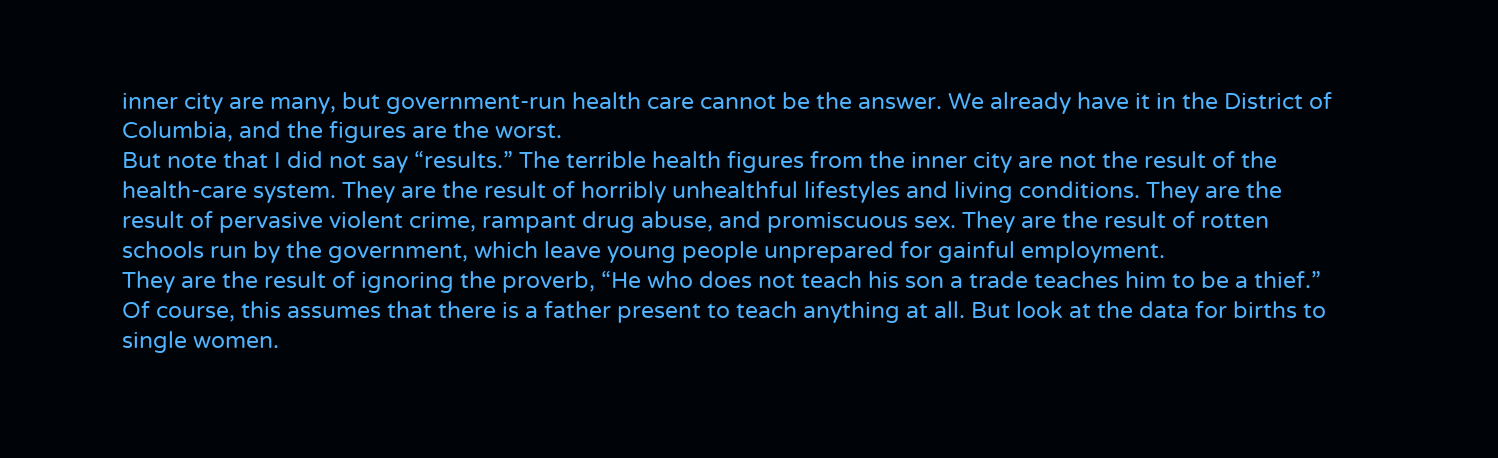inner city are many, but government-run health care cannot be the answer. We already have it in the District of Columbia, and the figures are the worst.
But note that I did not say “results.” The terrible health figures from the inner city are not the result of the health-care system. They are the result of horribly unhealthful lifestyles and living conditions. They are the result of pervasive violent crime, rampant drug abuse, and promiscuous sex. They are the result of rotten schools run by the government, which leave young people unprepared for gainful employment.
They are the result of ignoring the proverb, “He who does not teach his son a trade teaches him to be a thief.” Of course, this assumes that there is a father present to teach anything at all. But look at the data for births to single women.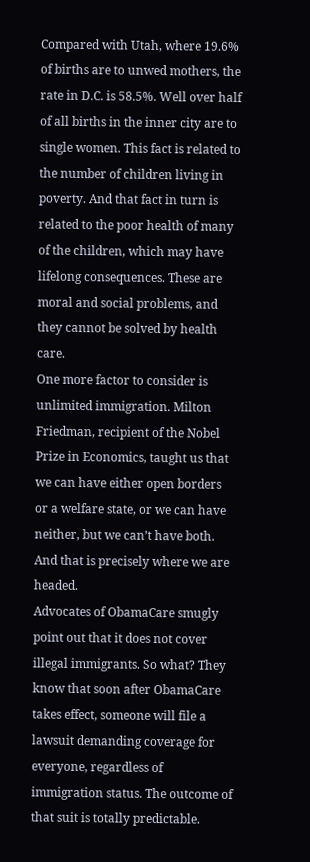Compared with Utah, where 19.6% of births are to unwed mothers, the rate in D.C. is 58.5%. Well over half of all births in the inner city are to single women. This fact is related to the number of children living in poverty. And that fact in turn is related to the poor health of many of the children, which may have lifelong consequences. These are moral and social problems, and they cannot be solved by health care.
One more factor to consider is unlimited immigration. Milton Friedman, recipient of the Nobel Prize in Economics, taught us that we can have either open borders or a welfare state, or we can have neither, but we can’t have both. And that is precisely where we are headed.
Advocates of ObamaCare smugly point out that it does not cover illegal immigrants. So what? They know that soon after ObamaCare takes effect, someone will file a lawsuit demanding coverage for everyone, regardless of immigration status. The outcome of that suit is totally predictable.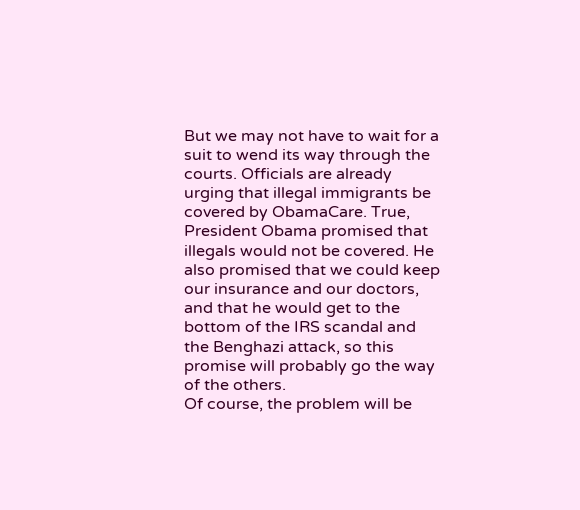But we may not have to wait for a suit to wend its way through the courts. Officials are already urging that illegal immigrants be covered by ObamaCare. True, President Obama promised that illegals would not be covered. He also promised that we could keep our insurance and our doctors, and that he would get to the bottom of the IRS scandal and the Benghazi attack, so this promise will probably go the way of the others.
Of course, the problem will be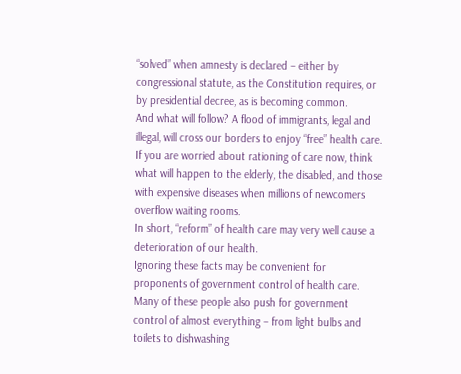“solved” when amnesty is declared – either by congressional statute, as the Constitution requires, or by presidential decree, as is becoming common.
And what will follow? A flood of immigrants, legal and illegal, will cross our borders to enjoy “free” health care. If you are worried about rationing of care now, think what will happen to the elderly, the disabled, and those with expensive diseases when millions of newcomers overflow waiting rooms.
In short, “reform” of health care may very well cause a deterioration of our health.
Ignoring these facts may be convenient for proponents of government control of health care. Many of these people also push for government control of almost everything – from light bulbs and toilets to dishwashing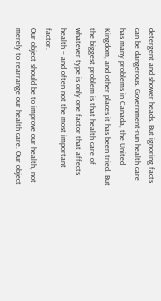detergent and shower heads. But ignoring facts can be dangerous. Government-run health care has many problems in Canada, the United Kingdom, and other places it has been tried. But the biggest problem is that health care of whatever type is only one factor that affects health − and often not the most important factor.
Our object should be to improve our health, not merely to rearrange our health care. Our object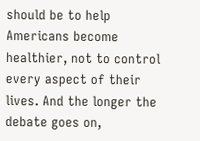should be to help Americans become healthier, not to control every aspect of their lives. And the longer the debate goes on,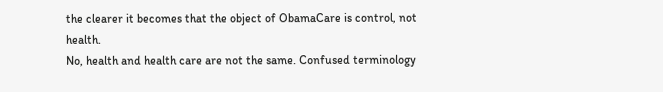the clearer it becomes that the object of ObamaCare is control, not health.
No, health and health care are not the same. Confused terminology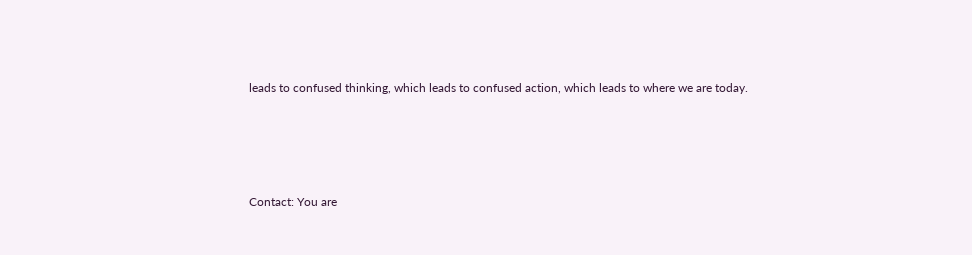leads to confused thinking, which leads to confused action, which leads to where we are today.




Contact: You are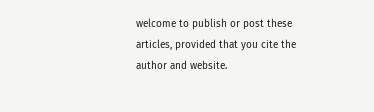welcome to publish or post these articles, provided that you cite the author and website.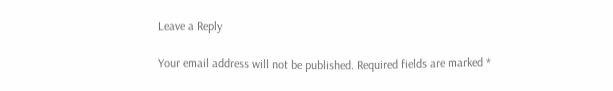Leave a Reply

Your email address will not be published. Required fields are marked *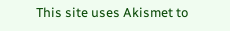This site uses Akismet to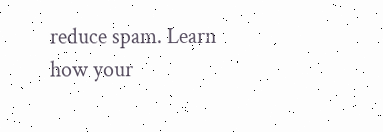reduce spam. Learn how your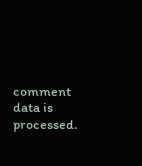comment data is processed.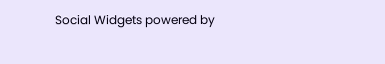Social Widgets powered by